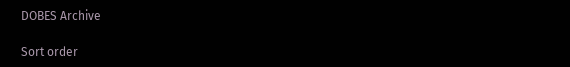DOBES Archive

Sort order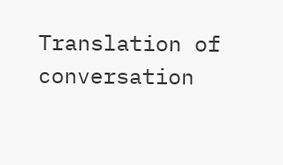Translation of conversation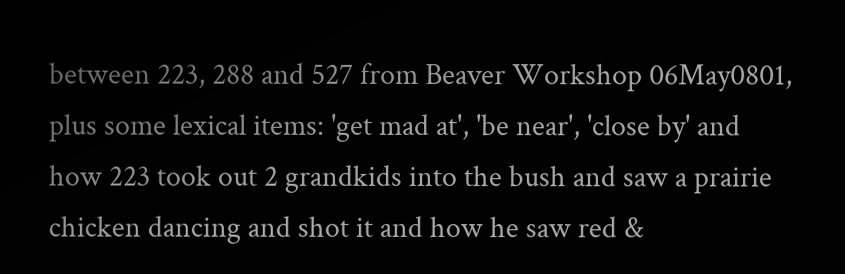between 223, 288 and 527 from Beaver Workshop 06May0801, plus some lexical items: 'get mad at', 'be near', 'close by' and how 223 took out 2 grandkids into the bush and saw a prairie chicken dancing and shot it and how he saw red &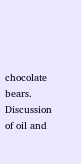chocolate bears. Discussion of oil and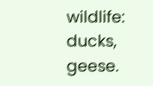wildlife: ducks, geese.